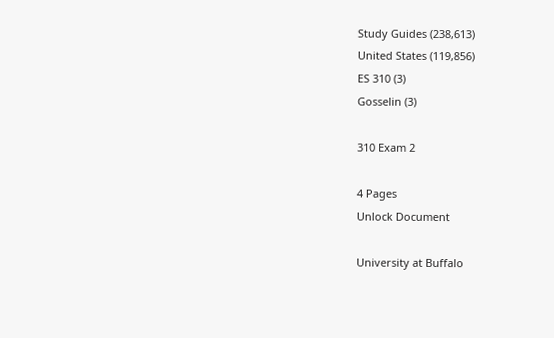Study Guides (238,613)
United States (119,856)
ES 310 (3)
Gosselin (3)

310 Exam 2

4 Pages
Unlock Document

University at Buffalo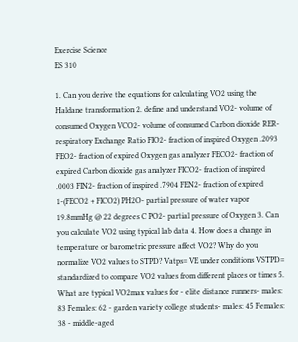Exercise Science
ES 310

1. Can you derive the equations for calculating VO2 using the Haldane transformation 2. define and understand VO2- volume of consumed Oxygen VCO2- volume of consumed Carbon dioxide RER- respiratory Exchange Ratio FIO2- fraction of inspired Oxygen .2093 FEO2- fraction of expired Oxygen gas analyzer FECO2- fraction of expired Carbon dioxide gas analyzer FICO2- fraction of inspired .0003 FIN2- fraction of inspired .7904 FEN2- fraction of expired 1-(FECO2 + FICO2) PH2O- partial pressure of water vapor 19.8mmHg @ 22 degrees C PO2- partial pressure of Oxygen 3. Can you calculate VO2 using typical lab data 4. How does a change in temperature or barometric pressure affect VO2? Why do you normalize VO2 values to STPD? Vatps= VE under conditions VSTPD= standardized to compare VO2 values from different places or times 5. What are typical VO2max values for - elite distance runners- males: 83 Females: 62 - garden variety college students- males: 45 Females: 38 - middle-aged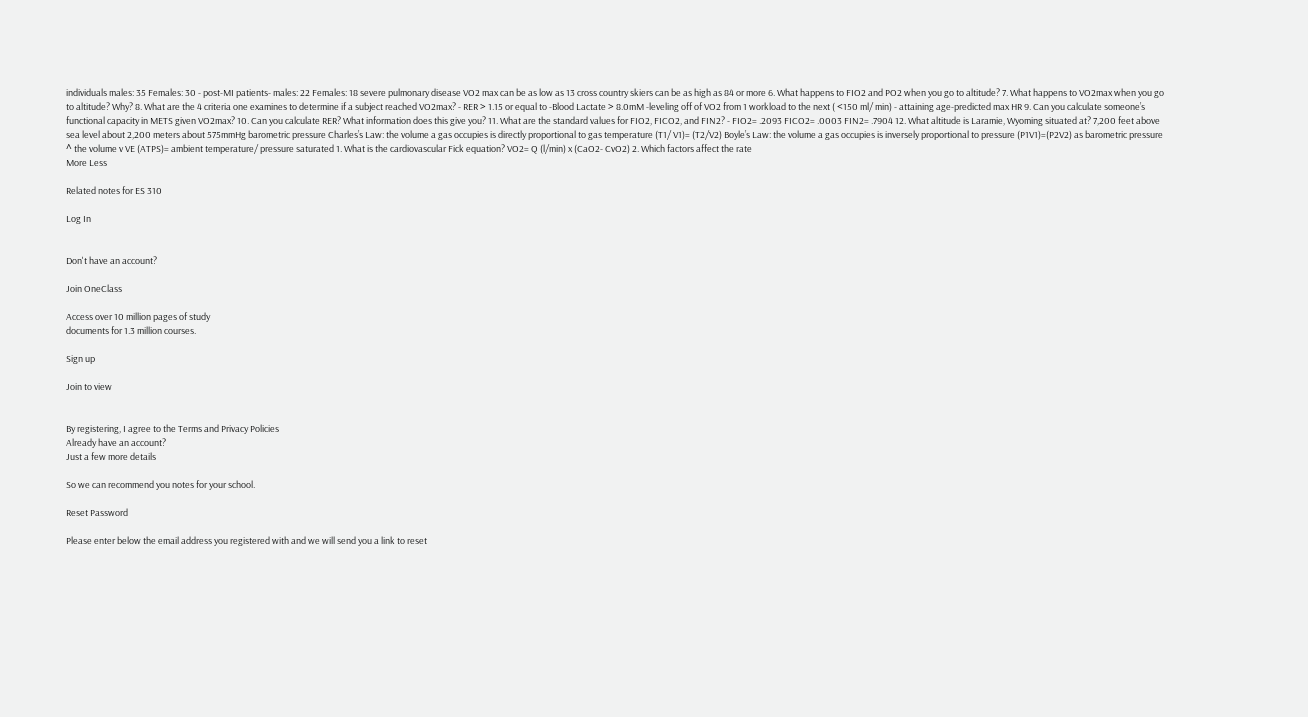individuals males: 35 Females: 30 - post-MI patients- males: 22 Females: 18 severe pulmonary disease VO2 max can be as low as 13 cross country skiers can be as high as 84 or more 6. What happens to FIO2 and PO2 when you go to altitude? 7. What happens to VO2max when you go to altitude? Why? 8. What are the 4 criteria one examines to determine if a subject reached VO2max? - RER > 1.15 or equal to -Blood Lactate > 8.0mM -leveling off of VO2 from 1 workload to the next ( <150 ml/ min) - attaining age-predicted max HR 9. Can you calculate someone’s functional capacity in METS given VO2max? 10. Can you calculate RER? What information does this give you? 11. What are the standard values for FIO2, FICO2, and FIN2? - FIO2= .2093 FICO2= .0003 FIN2= .7904 12. What altitude is Laramie, Wyoming situated at? 7,200 feet above sea level about 2,200 meters about 575mmHg barometric pressure Charles’s Law: the volume a gas occupies is directly proportional to gas temperature (T1/ V1)= (T2/V2) Boyle’s Law: the volume a gas occupies is inversely proportional to pressure (P1V1)=(P2V2) as barometric pressure ^ the volume v VE (ATPS)= ambient temperature/ pressure saturated 1. What is the cardiovascular Fick equation? VO2= Q (l/min) x (CaO2- CvO2) 2. Which factors affect the rate
More Less

Related notes for ES 310

Log In


Don't have an account?

Join OneClass

Access over 10 million pages of study
documents for 1.3 million courses.

Sign up

Join to view


By registering, I agree to the Terms and Privacy Policies
Already have an account?
Just a few more details

So we can recommend you notes for your school.

Reset Password

Please enter below the email address you registered with and we will send you a link to reset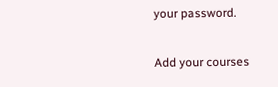your password.

Add your courses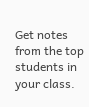Get notes from the top students in your class.